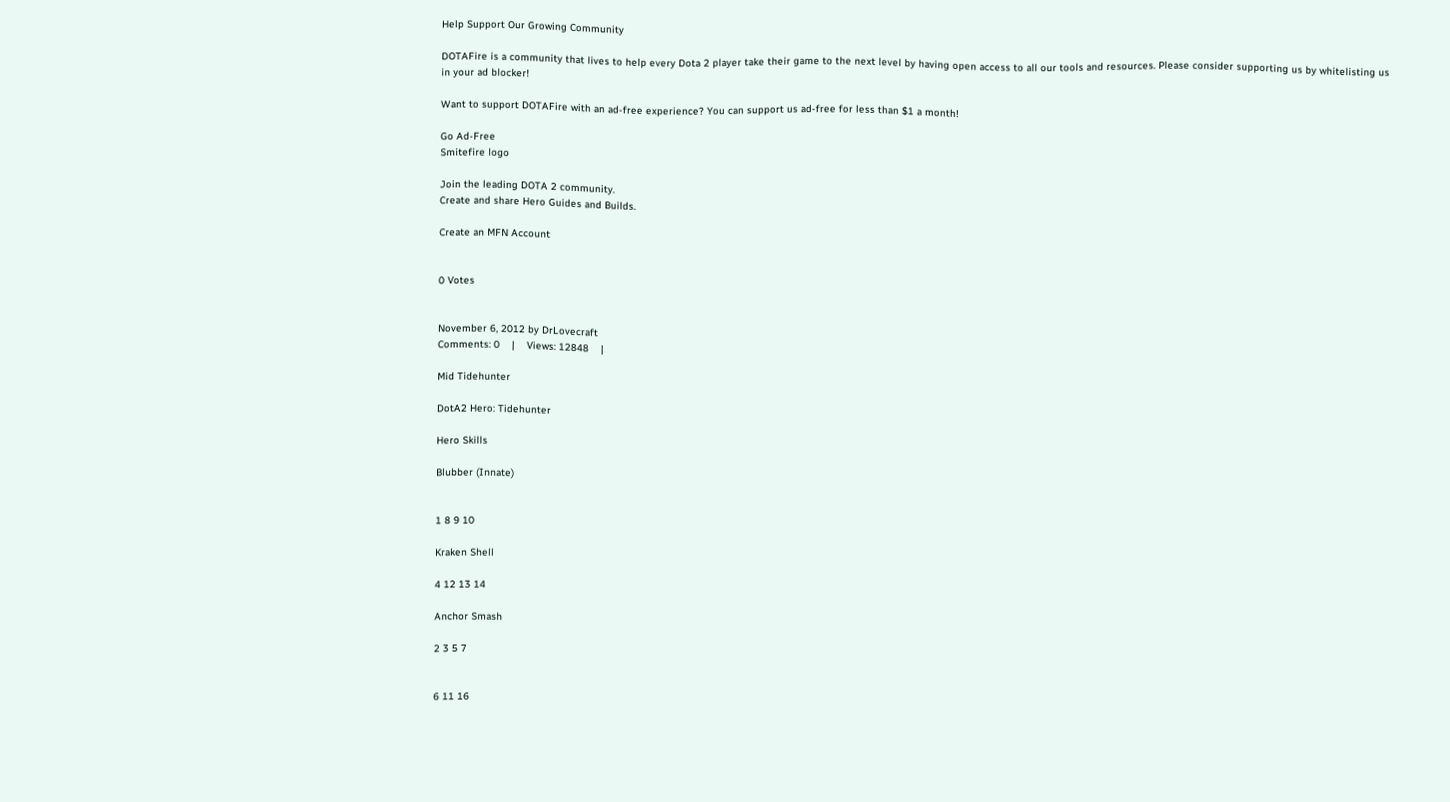Help Support Our Growing Community

DOTAFire is a community that lives to help every Dota 2 player take their game to the next level by having open access to all our tools and resources. Please consider supporting us by whitelisting us in your ad blocker!

Want to support DOTAFire with an ad-free experience? You can support us ad-free for less than $1 a month!

Go Ad-Free
Smitefire logo

Join the leading DOTA 2 community.
Create and share Hero Guides and Builds.

Create an MFN Account


0 Votes


November 6, 2012 by DrLovecraft
Comments: 0    |    Views: 12848    |

Mid Tidehunter

DotA2 Hero: Tidehunter

Hero Skills

Blubber (Innate)


1 8 9 10

Kraken Shell

4 12 13 14

Anchor Smash

2 3 5 7


6 11 16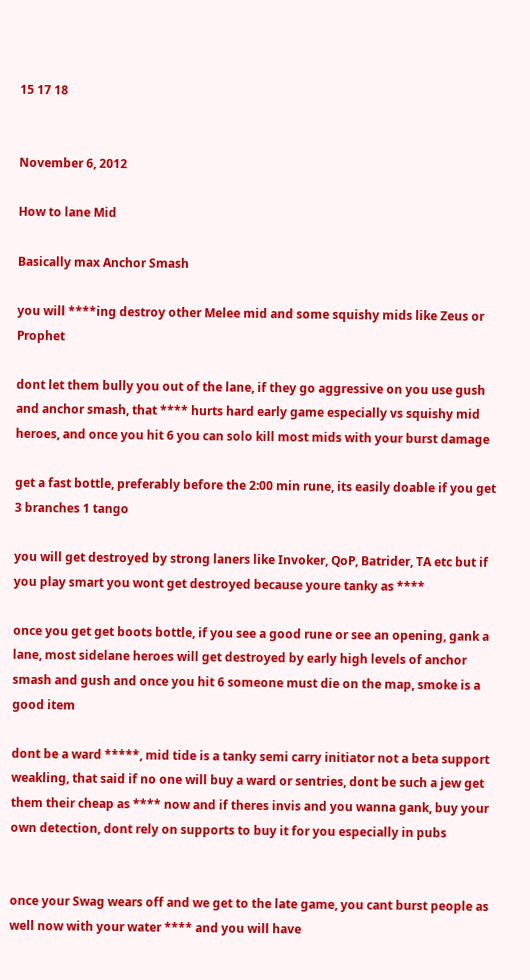15 17 18


November 6, 2012

How to lane Mid

Basically max Anchor Smash

you will ****ing destroy other Melee mid and some squishy mids like Zeus or Prophet

dont let them bully you out of the lane, if they go aggressive on you use gush and anchor smash, that **** hurts hard early game especially vs squishy mid heroes, and once you hit 6 you can solo kill most mids with your burst damage

get a fast bottle, preferably before the 2:00 min rune, its easily doable if you get 3 branches 1 tango

you will get destroyed by strong laners like Invoker, QoP, Batrider, TA etc but if you play smart you wont get destroyed because youre tanky as ****

once you get get boots bottle, if you see a good rune or see an opening, gank a lane, most sidelane heroes will get destroyed by early high levels of anchor smash and gush and once you hit 6 someone must die on the map, smoke is a good item

dont be a ward *****, mid tide is a tanky semi carry initiator not a beta support weakling, that said if no one will buy a ward or sentries, dont be such a jew get them their cheap as **** now and if theres invis and you wanna gank, buy your own detection, dont rely on supports to buy it for you especially in pubs


once your Swag wears off and we get to the late game, you cant burst people as well now with your water **** and you will have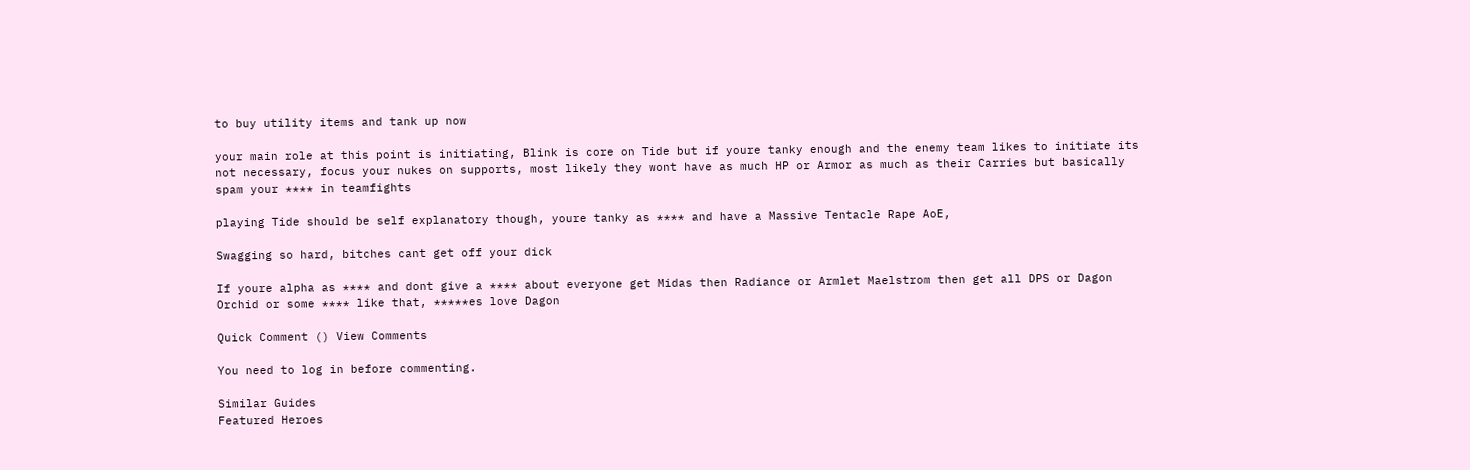to buy utility items and tank up now

your main role at this point is initiating, Blink is core on Tide but if youre tanky enough and the enemy team likes to initiate its not necessary, focus your nukes on supports, most likely they wont have as much HP or Armor as much as their Carries but basically spam your **** in teamfights

playing Tide should be self explanatory though, youre tanky as **** and have a Massive Tentacle Rape AoE,

Swagging so hard, bitches cant get off your dick

If youre alpha as **** and dont give a **** about everyone get Midas then Radiance or Armlet Maelstrom then get all DPS or Dagon Orchid or some **** like that, *****es love Dagon

Quick Comment () View Comments

You need to log in before commenting.

Similar Guides
Featured Heroes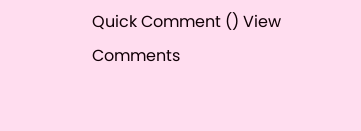Quick Comment () View Comments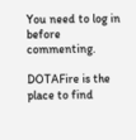You need to log in before commenting.

DOTAFire is the place to find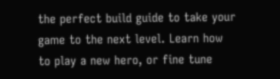the perfect build guide to take your game to the next level. Learn how to play a new hero, or fine tune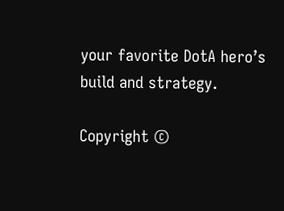your favorite DotA hero’s build and strategy.

Copyright ©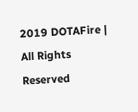2019 DOTAFire | All Rights Reserved